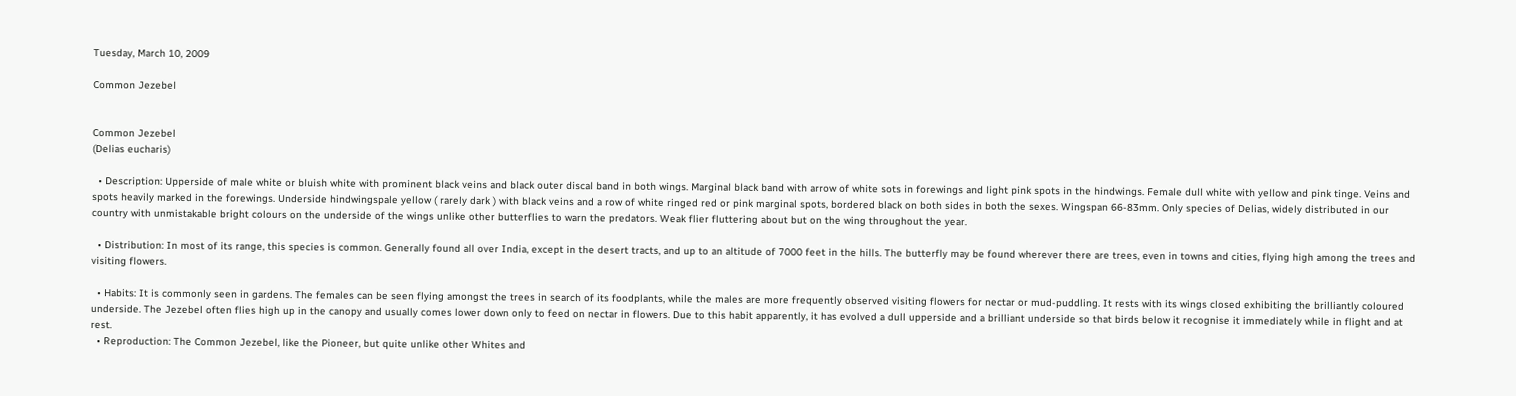Tuesday, March 10, 2009

Common Jezebel


Common Jezebel
(Delias eucharis)

  • Description: Upperside of male white or bluish white with prominent black veins and black outer discal band in both wings. Marginal black band with arrow of white sots in forewings and light pink spots in the hindwings. Female dull white with yellow and pink tinge. Veins and spots heavily marked in the forewings. Underside hindwingspale yellow ( rarely dark ) with black veins and a row of white ringed red or pink marginal spots, bordered black on both sides in both the sexes. Wingspan 66-83mm. Only species of Delias, widely distributed in our country with unmistakable bright colours on the underside of the wings unlike other butterflies to warn the predators. Weak flier fluttering about but on the wing throughout the year.

  • Distribution: In most of its range, this species is common. Generally found all over India, except in the desert tracts, and up to an altitude of 7000 feet in the hills. The butterfly may be found wherever there are trees, even in towns and cities, flying high among the trees and visiting flowers.

  • Habits: It is commonly seen in gardens. The females can be seen flying amongst the trees in search of its foodplants, while the males are more frequently observed visiting flowers for nectar or mud-puddling. It rests with its wings closed exhibiting the brilliantly coloured underside. The Jezebel often flies high up in the canopy and usually comes lower down only to feed on nectar in flowers. Due to this habit apparently, it has evolved a dull upperside and a brilliant underside so that birds below it recognise it immediately while in flight and at rest.
  • Reproduction: The Common Jezebel, like the Pioneer, but quite unlike other Whites and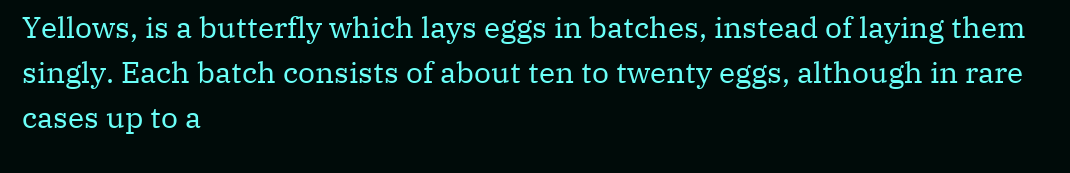Yellows, is a butterfly which lays eggs in batches, instead of laying them singly. Each batch consists of about ten to twenty eggs, although in rare cases up to a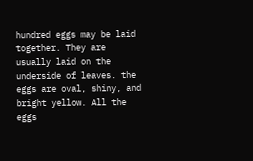hundred eggs may be laid together. They are usually laid on the underside of leaves. the eggs are oval, shiny, and bright yellow. All the eggs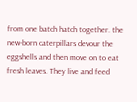from one batch hatch together. the new-born caterpillars devour the eggshells and then move on to eat fresh leaves. They live and feed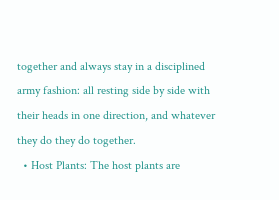together and always stay in a disciplined army fashion: all resting side by side with their heads in one direction, and whatever they do they do together.
  • Host Plants: The host plants are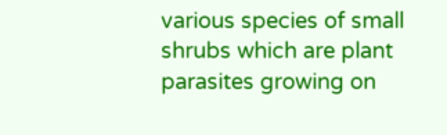various species of small shrubs which are plant parasites growing on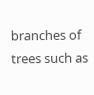branches of trees such as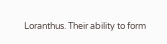Loranthus. Their ability to form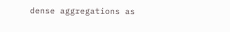dense aggregations as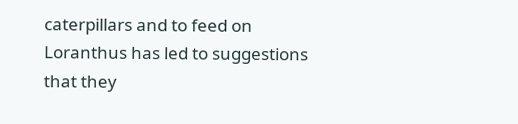caterpillars and to feed on Loranthus has led to suggestions that they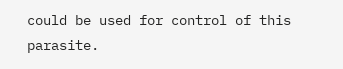could be used for control of this parasite.